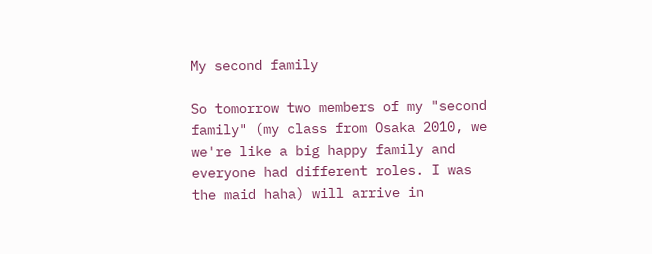My second family

So tomorrow two members of my "second family" (my class from Osaka 2010, we we're like a big happy family and everyone had different roles. I was the maid haha) will arrive in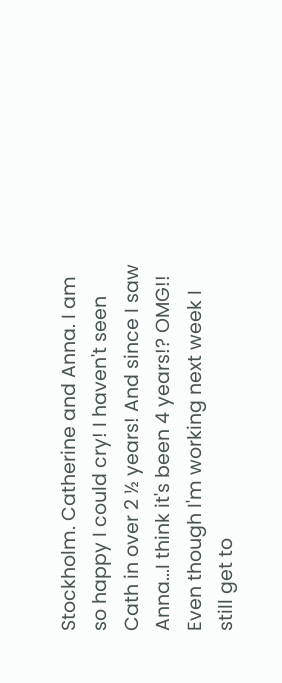Stockholm. Catherine and Anna. I am so happy I could cry! I haven't seen Cath in over 2 ½ years! And since I saw Anna...I think it's been 4 years!? OMG!! Even though I'm working next week I still get to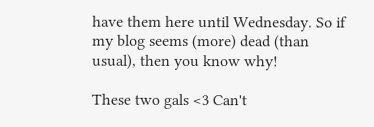have them here until Wednesday. So if my blog seems (more) dead (than usual), then you know why!

These two gals <3 Can't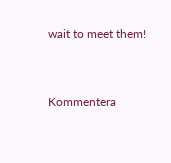wait to meet them!


Kommentera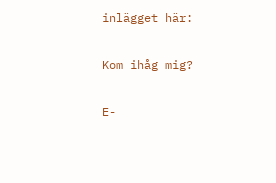inlägget här:

Kom ihåg mig?

E-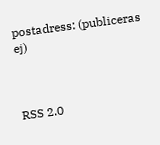postadress: (publiceras ej)



RSS 2.0